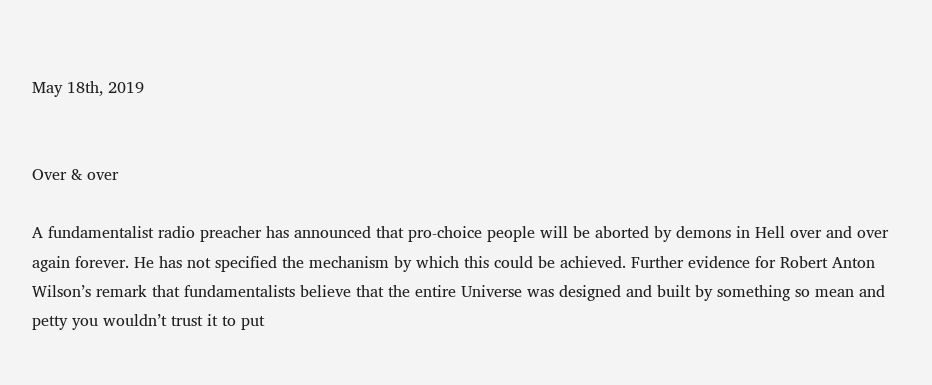May 18th, 2019


Over & over

A fundamentalist radio preacher has announced that pro-choice people will be aborted by demons in Hell over and over again forever. He has not specified the mechanism by which this could be achieved. Further evidence for Robert Anton Wilson’s remark that fundamentalists believe that the entire Universe was designed and built by something so mean and petty you wouldn’t trust it to put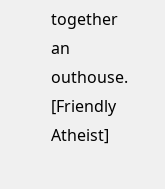together an outhouse. [Friendly Atheist]